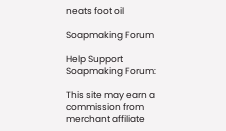neats foot oil

Soapmaking Forum

Help Support Soapmaking Forum:

This site may earn a commission from merchant affiliate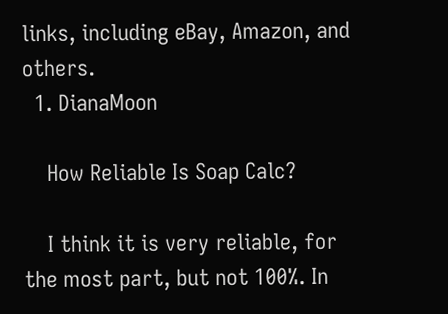links, including eBay, Amazon, and others.
  1. DianaMoon

    How Reliable Is Soap Calc?

    I think it is very reliable, for the most part, but not 100%. In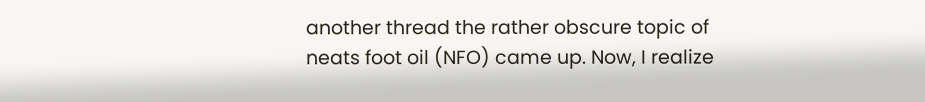another thread the rather obscure topic of neats foot oil (NFO) came up. Now, I realize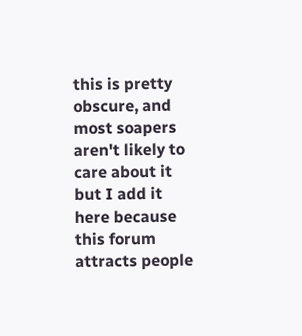this is pretty obscure, and most soapers aren't likely to care about it but I add it here because this forum attracts people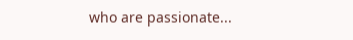who are passionate...